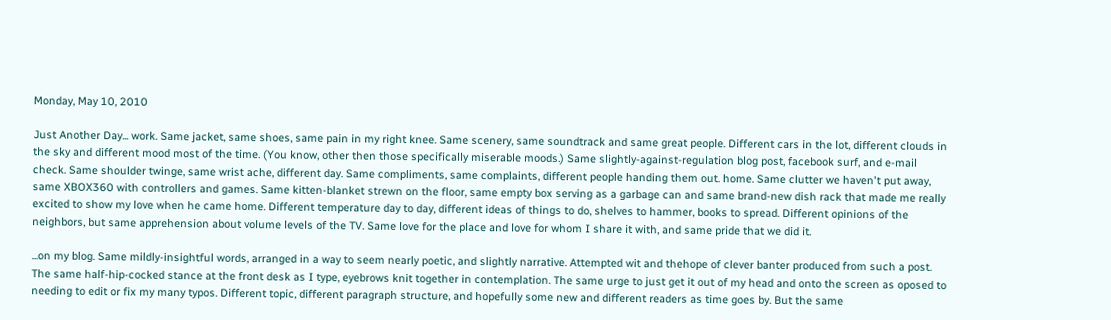Monday, May 10, 2010

Just Another Day... work. Same jacket, same shoes, same pain in my right knee. Same scenery, same soundtrack and same great people. Different cars in the lot, different clouds in the sky and different mood most of the time. (You know, other then those specifically miserable moods.) Same slightly-against-regulation blog post, facebook surf, and e-mail check. Same shoulder twinge, same wrist ache, different day. Same compliments, same complaints, different people handing them out. home. Same clutter we haven't put away, same XBOX360 with controllers and games. Same kitten-blanket strewn on the floor, same empty box serving as a garbage can and same brand-new dish rack that made me really excited to show my love when he came home. Different temperature day to day, different ideas of things to do, shelves to hammer, books to spread. Different opinions of the neighbors, but same apprehension about volume levels of the TV. Same love for the place and love for whom I share it with, and same pride that we did it.

...on my blog. Same mildly-insightful words, arranged in a way to seem nearly poetic, and slightly narrative. Attempted wit and thehope of clever banter produced from such a post. The same half-hip-cocked stance at the front desk as I type, eyebrows knit together in contemplation. The same urge to just get it out of my head and onto the screen as oposed to needing to edit or fix my many typos. Different topic, different paragraph structure, and hopefully some new and different readers as time goes by. But the same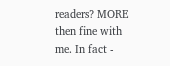readers? MORE then fine with me. In fact -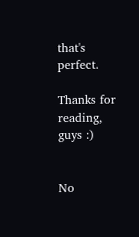that's perfect.

Thanks for reading, guys :)


No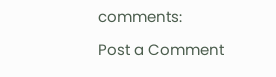comments:

Post a Comment